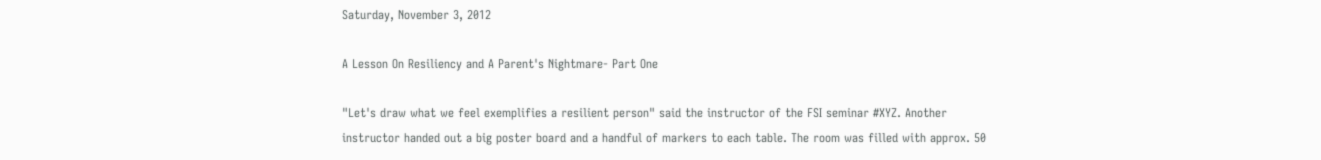Saturday, November 3, 2012

A Lesson On Resiliency and A Parent's Nightmare- Part One

"Let's draw what we feel exemplifies a resilient person" said the instructor of the FSI seminar #XYZ. Another instructor handed out a big poster board and a handful of markers to each table. The room was filled with approx. 50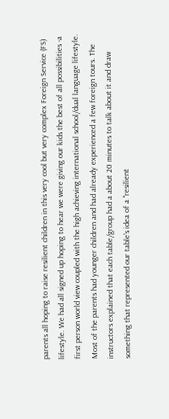parents all hoping to raise resilient children in this very cool but very complex Foreign Service (FS) lifestyle. We had all signed up hoping to hear we were giving our kids the best of all possibilities -a first person world view coupled with the high achieving international school/dual language lifestyle. Most of the parents had younger children and had already experienced a few foreign tours. The instructors explained that each table/group had a about 20 minutes to talk about it and draw something that represented our table's idea of a "resilient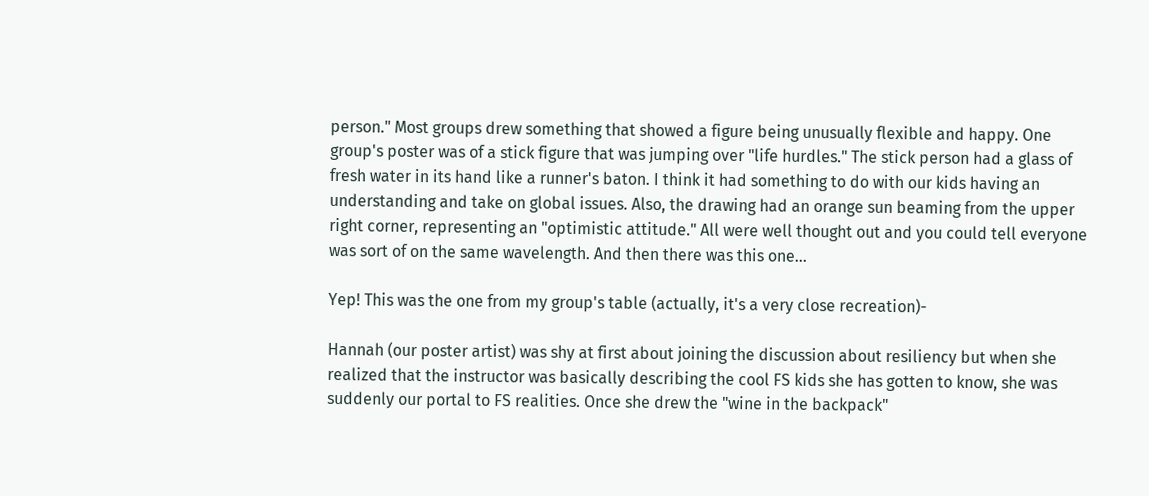person." Most groups drew something that showed a figure being unusually flexible and happy. One group's poster was of a stick figure that was jumping over "life hurdles." The stick person had a glass of fresh water in its hand like a runner's baton. I think it had something to do with our kids having an understanding and take on global issues. Also, the drawing had an orange sun beaming from the upper right corner, representing an "optimistic attitude." All were well thought out and you could tell everyone was sort of on the same wavelength. And then there was this one...

Yep! This was the one from my group's table (actually, it's a very close recreation)-

Hannah (our poster artist) was shy at first about joining the discussion about resiliency but when she realized that the instructor was basically describing the cool FS kids she has gotten to know, she was suddenly our portal to FS realities. Once she drew the "wine in the backpack"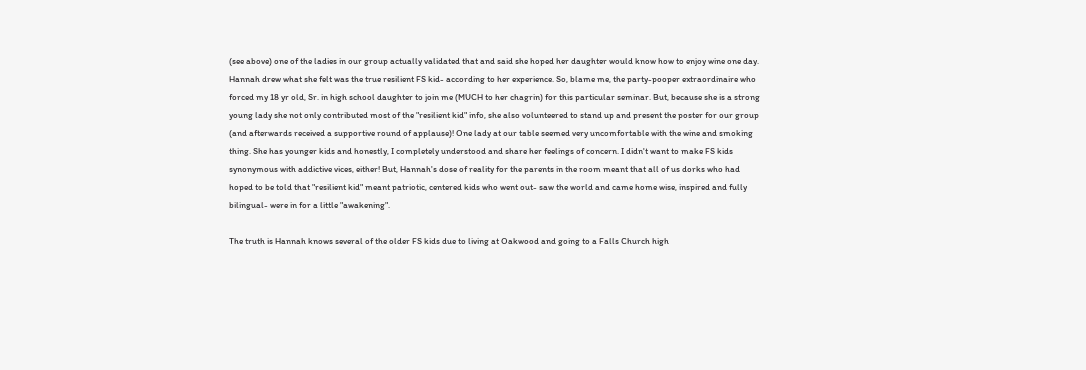(see above) one of the ladies in our group actually validated that and said she hoped her daughter would know how to enjoy wine one day. Hannah drew what she felt was the true resilient FS kid- according to her experience. So, blame me, the party-pooper extraordinaire who forced my 18 yr old, Sr. in high school daughter to join me (MUCH to her chagrin) for this particular seminar. But, because she is a strong young lady she not only contributed most of the "resilient kid" info, she also volunteered to stand up and present the poster for our group (and afterwards received a supportive round of applause)! One lady at our table seemed very uncomfortable with the wine and smoking thing. She has younger kids and honestly, I completely understood and share her feelings of concern. I didn't want to make FS kids synonymous with addictive vices, either! But, Hannah's dose of reality for the parents in the room meant that all of us dorks who had hoped to be told that "resilient kid" meant patriotic, centered kids who went out- saw the world and came home wise, inspired and fully bilingual- were in for a little "awakening".

The truth is Hannah knows several of the older FS kids due to living at Oakwood and going to a Falls Church high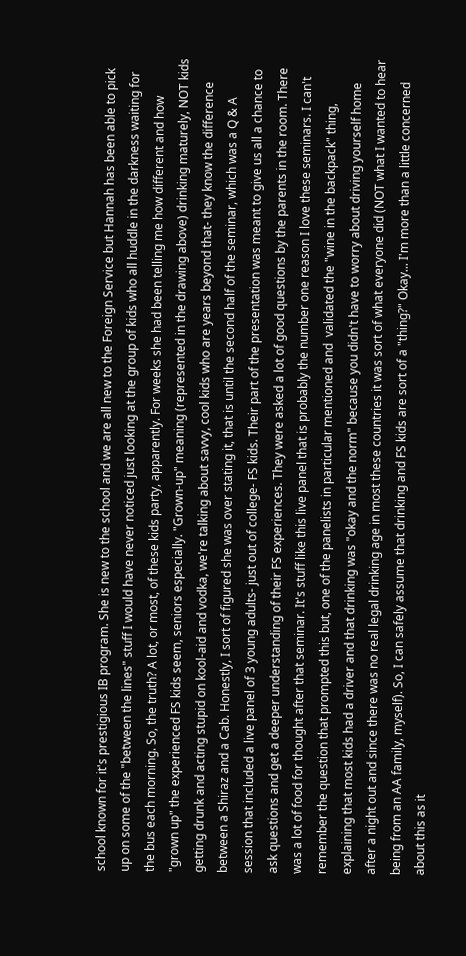school known for it's prestigious IB program. She is new to the school and we are all new to the Foreign Service but Hannah has been able to pick up on some of the "between the lines" stuff I would have never noticed just looking at the group of kids who all huddle in the darkness waiting for the bus each morning. So, the truth? A lot, or most, of these kids party, apparently. For weeks she had been telling me how different and how "grown up" the experienced FS kids seem, seniors especially. "Grown-up" meaning (represented in the drawing above) drinking maturely, NOT kids getting drunk and acting stupid on kool-aid and vodka, we're talking about savvy, cool kids who are years beyond that- they know the difference between a Shiraz and a Cab. Honestly, I sort of figured she was over stating it, that is until the second half of the seminar, which was a Q & A session that included a live panel of 3 young adults- just out of college- FS kids. Their part of the presentation was meant to give us all a chance to ask questions and get a deeper understanding of their FS experiences. They were asked a lot of good questions by the parents in the room. There was a lot of food for thought after that seminar. It's stuff like this live panel that is probably the number one reason I love these seminars. I can't remember the question that prompted this but, one of the panelists in particular mentioned and  validated the "wine in the backpack" thing, explaining that most kids had a driver and that drinking was "okay and the norm" because you didn't have to worry about driving yourself home after a night out and since there was no real legal drinking age in most these countries it was sort of what everyone did (NOT what I wanted to hear being from an AA family, myself). So, I can safely assume that drinking and FS kids are sort of a "thing?" Okay... I'm more than a little concerned about this as it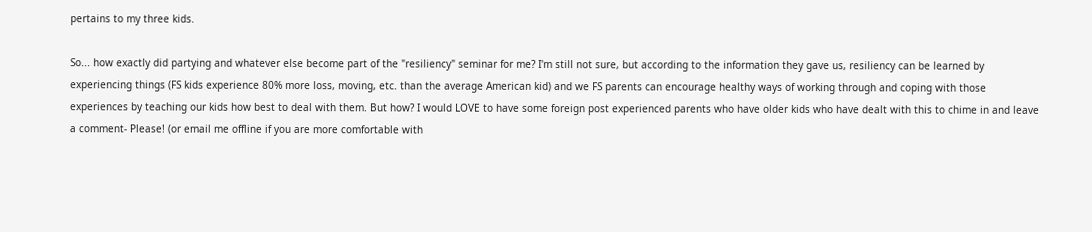pertains to my three kids.

So... how exactly did partying and whatever else become part of the "resiliency" seminar for me? I'm still not sure, but according to the information they gave us, resiliency can be learned by experiencing things (FS kids experience 80% more loss, moving, etc. than the average American kid) and we FS parents can encourage healthy ways of working through and coping with those experiences by teaching our kids how best to deal with them. But how? I would LOVE to have some foreign post experienced parents who have older kids who have dealt with this to chime in and leave a comment- Please! (or email me offline if you are more comfortable with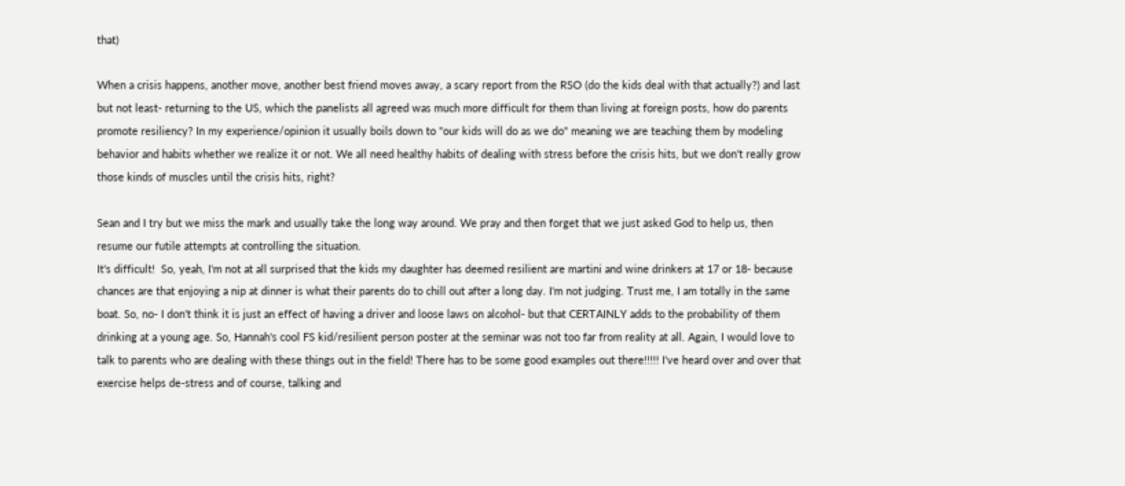that)

When a crisis happens, another move, another best friend moves away, a scary report from the RSO (do the kids deal with that actually?) and last but not least- returning to the US, which the panelists all agreed was much more difficult for them than living at foreign posts, how do parents promote resiliency? In my experience/opinion it usually boils down to "our kids will do as we do" meaning we are teaching them by modeling behavior and habits whether we realize it or not. We all need healthy habits of dealing with stress before the crisis hits, but we don't really grow those kinds of muscles until the crisis hits, right?

Sean and I try but we miss the mark and usually take the long way around. We pray and then forget that we just asked God to help us, then resume our futile attempts at controlling the situation.
It's difficult!  So, yeah, I'm not at all surprised that the kids my daughter has deemed resilient are martini and wine drinkers at 17 or 18- because chances are that enjoying a nip at dinner is what their parents do to chill out after a long day. I'm not judging. Trust me, I am totally in the same boat. So, no- I don't think it is just an effect of having a driver and loose laws on alcohol- but that CERTAINLY adds to the probability of them drinking at a young age. So, Hannah's cool FS kid/resilient person poster at the seminar was not too far from reality at all. Again, I would love to talk to parents who are dealing with these things out in the field! There has to be some good examples out there!!!!! I've heard over and over that exercise helps de-stress and of course, talking and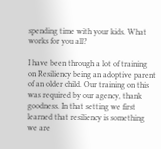spending time with your kids. What works for you all?

I have been through a lot of training on Resiliency being an adoptive parent of an older child. Our training on this was required by our agency, thank goodness. In that setting we first learned that resiliency is something we are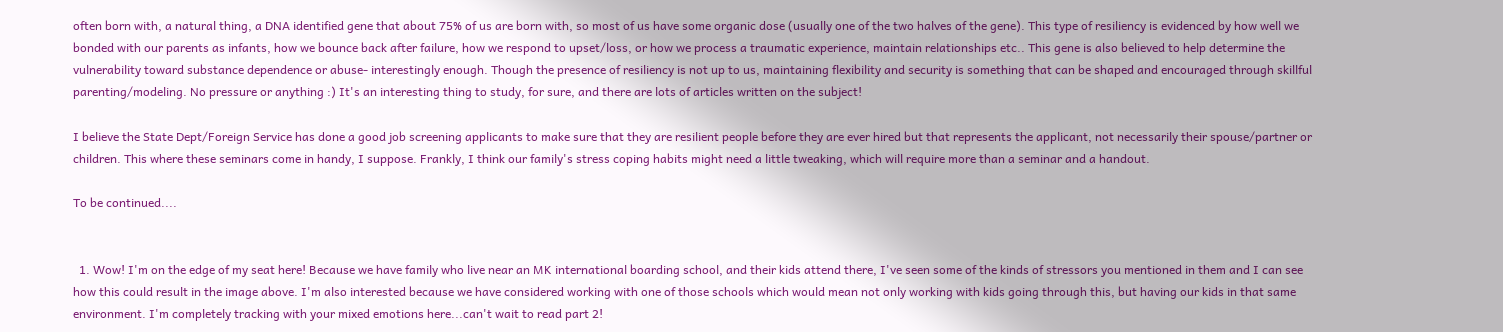often born with, a natural thing, a DNA identified gene that about 75% of us are born with, so most of us have some organic dose (usually one of the two halves of the gene). This type of resiliency is evidenced by how well we bonded with our parents as infants, how we bounce back after failure, how we respond to upset/loss, or how we process a traumatic experience, maintain relationships etc.. This gene is also believed to help determine the vulnerability toward substance dependence or abuse- interestingly enough. Though the presence of resiliency is not up to us, maintaining flexibility and security is something that can be shaped and encouraged through skillful parenting/modeling. No pressure or anything :) It's an interesting thing to study, for sure, and there are lots of articles written on the subject!

I believe the State Dept/Foreign Service has done a good job screening applicants to make sure that they are resilient people before they are ever hired but that represents the applicant, not necessarily their spouse/partner or children. This where these seminars come in handy, I suppose. Frankly, I think our family's stress coping habits might need a little tweaking, which will require more than a seminar and a handout.

To be continued....


  1. Wow! I'm on the edge of my seat here! Because we have family who live near an MK international boarding school, and their kids attend there, I've seen some of the kinds of stressors you mentioned in them and I can see how this could result in the image above. I'm also interested because we have considered working with one of those schools which would mean not only working with kids going through this, but having our kids in that same environment. I'm completely tracking with your mixed emotions here...can't wait to read part 2!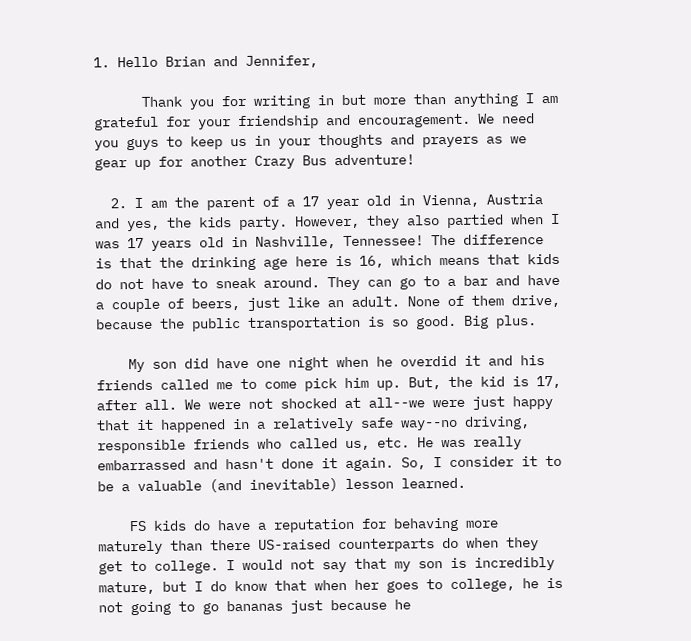1. Hello Brian and Jennifer,

      Thank you for writing in but more than anything I am grateful for your friendship and encouragement. We need you guys to keep us in your thoughts and prayers as we gear up for another Crazy Bus adventure!

  2. I am the parent of a 17 year old in Vienna, Austria and yes, the kids party. However, they also partied when I was 17 years old in Nashville, Tennessee! The difference is that the drinking age here is 16, which means that kids do not have to sneak around. They can go to a bar and have a couple of beers, just like an adult. None of them drive, because the public transportation is so good. Big plus.

    My son did have one night when he overdid it and his friends called me to come pick him up. But, the kid is 17, after all. We were not shocked at all--we were just happy that it happened in a relatively safe way--no driving, responsible friends who called us, etc. He was really embarrassed and hasn't done it again. So, I consider it to be a valuable (and inevitable) lesson learned.

    FS kids do have a reputation for behaving more maturely than there US-raised counterparts do when they get to college. I would not say that my son is incredibly mature, but I do know that when her goes to college, he is not going to go bananas just because he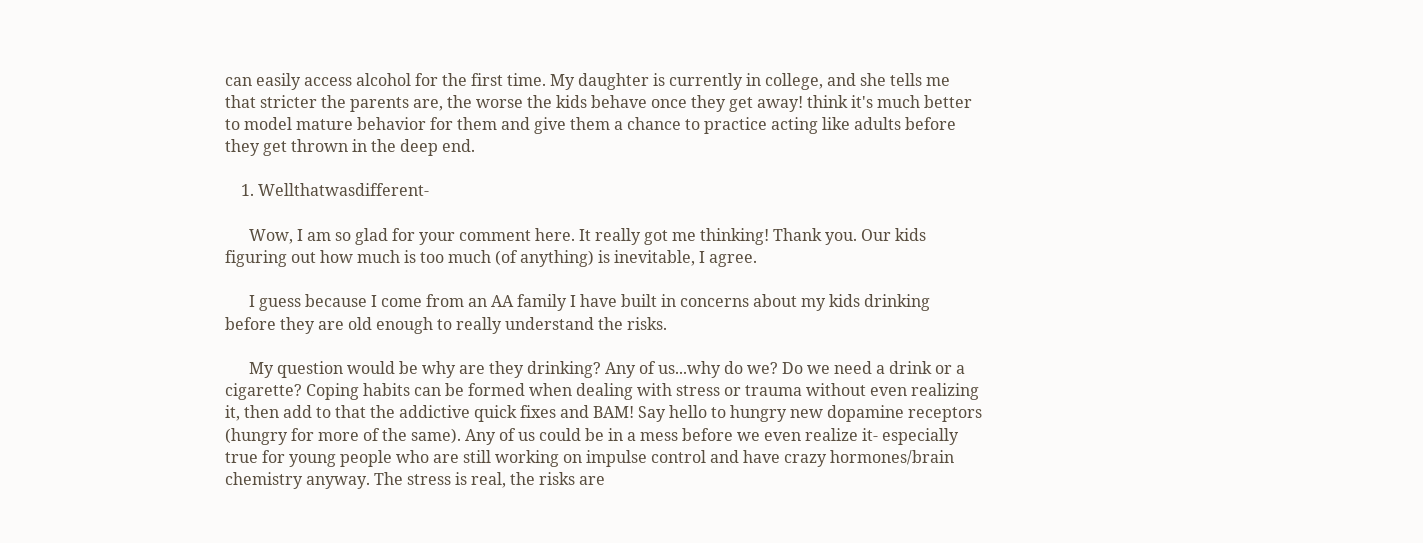can easily access alcohol for the first time. My daughter is currently in college, and she tells me that stricter the parents are, the worse the kids behave once they get away! think it's much better to model mature behavior for them and give them a chance to practice acting like adults before they get thrown in the deep end.

    1. Wellthatwasdifferent-

      Wow, I am so glad for your comment here. It really got me thinking! Thank you. Our kids figuring out how much is too much (of anything) is inevitable, I agree.

      I guess because I come from an AA family I have built in concerns about my kids drinking before they are old enough to really understand the risks.

      My question would be why are they drinking? Any of us...why do we? Do we need a drink or a cigarette? Coping habits can be formed when dealing with stress or trauma without even realizing it, then add to that the addictive quick fixes and BAM! Say hello to hungry new dopamine receptors (hungry for more of the same). Any of us could be in a mess before we even realize it- especially true for young people who are still working on impulse control and have crazy hormones/brain chemistry anyway. The stress is real, the risks are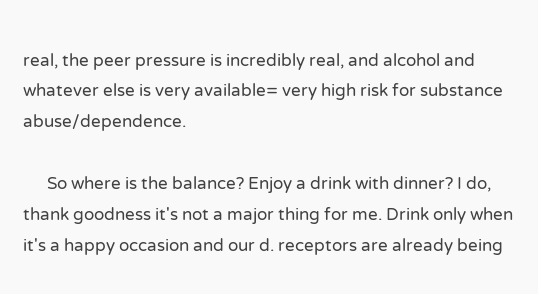real, the peer pressure is incredibly real, and alcohol and whatever else is very available= very high risk for substance abuse/dependence.

      So where is the balance? Enjoy a drink with dinner? I do, thank goodness it's not a major thing for me. Drink only when it's a happy occasion and our d. receptors are already being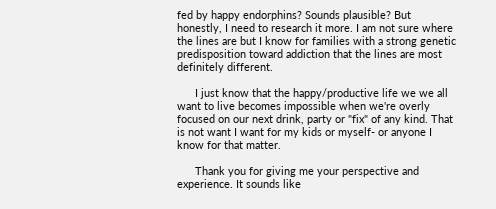fed by happy endorphins? Sounds plausible? But honestly, I need to research it more. I am not sure where the lines are but I know for families with a strong genetic predisposition toward addiction that the lines are most definitely different.

      I just know that the happy/productive life we we all want to live becomes impossible when we're overly focused on our next drink, party or "fix" of any kind. That is not want I want for my kids or myself- or anyone I know for that matter.

      Thank you for giving me your perspective and experience. It sounds like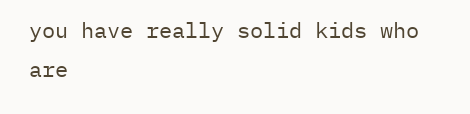you have really solid kids who are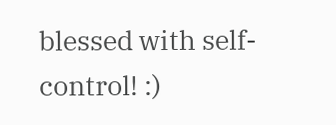blessed with self-control! :)